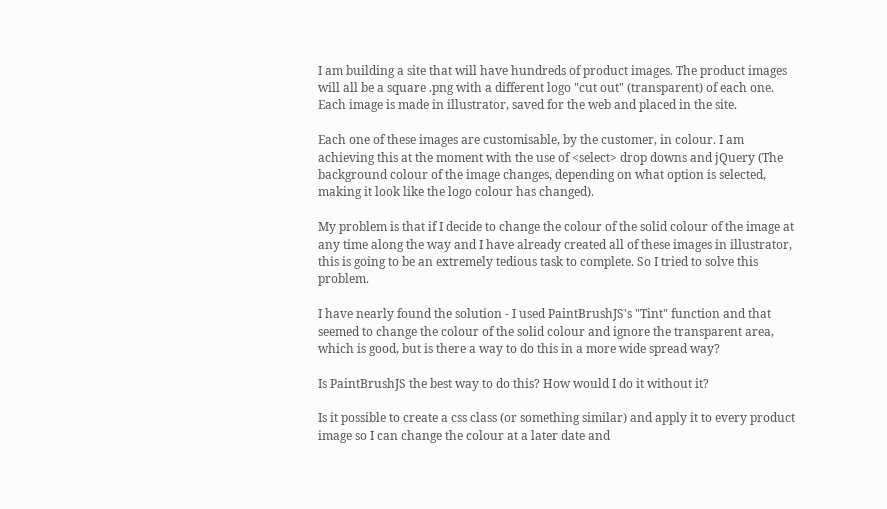I am building a site that will have hundreds of product images. The product images will all be a square .png with a different logo "cut out" (transparent) of each one. Each image is made in illustrator, saved for the web and placed in the site.

Each one of these images are customisable, by the customer, in colour. I am achieving this at the moment with the use of <select> drop downs and jQuery (The background colour of the image changes, depending on what option is selected, making it look like the logo colour has changed).

My problem is that if I decide to change the colour of the solid colour of the image at any time along the way and I have already created all of these images in illustrator, this is going to be an extremely tedious task to complete. So I tried to solve this problem.

I have nearly found the solution - I used PaintBrushJS's "Tint" function and that seemed to change the colour of the solid colour and ignore the transparent area, which is good, but is there a way to do this in a more wide spread way?

Is PaintBrushJS the best way to do this? How would I do it without it?

Is it possible to create a css class (or something similar) and apply it to every product image so I can change the colour at a later date and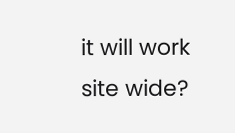it will work site wide?